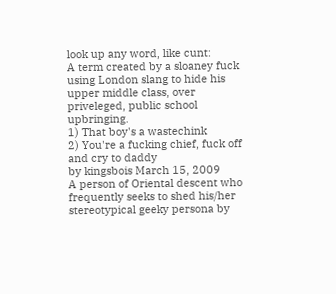look up any word, like cunt:
A term created by a sloaney fuck using London slang to hide his upper middle class, over priveleged, public school upbringing.
1) That boy's a wastechink
2) You're a fucking chief, fuck off and cry to daddy
by kingsbois March 15, 2009
A person of Oriental descent who frequently seeks to shed his/her stereotypical geeky persona by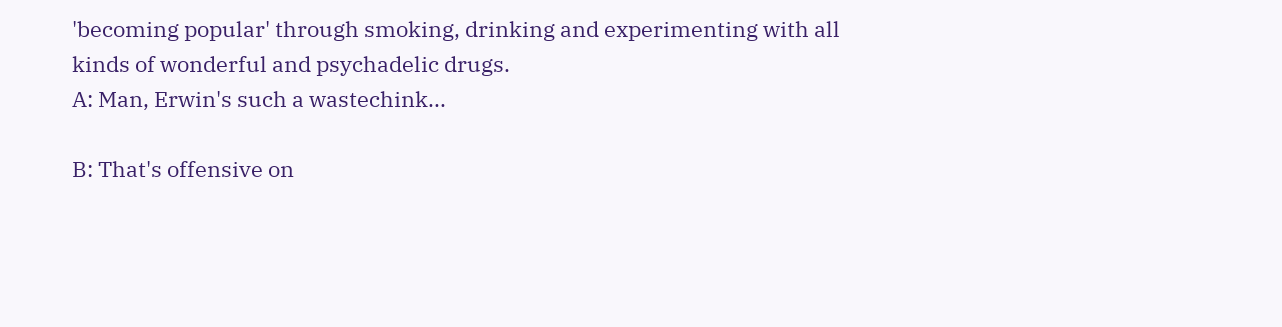'becoming popular' through smoking, drinking and experimenting with all kinds of wonderful and psychadelic drugs.
A: Man, Erwin's such a wastechink...

B: That's offensive on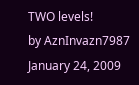TWO levels!
by AznInvazn7987 January 24, 2009